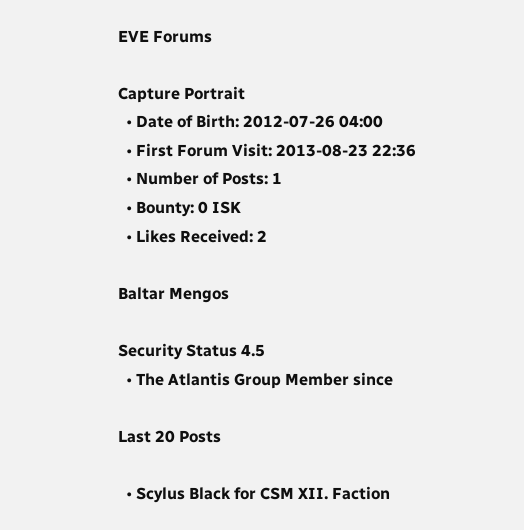EVE Forums

Capture Portrait
  • Date of Birth: 2012-07-26 04:00
  • First Forum Visit: 2013-08-23 22:36
  • Number of Posts: 1
  • Bounty: 0 ISK
  • Likes Received: 2

Baltar Mengos

Security Status 4.5
  • The Atlantis Group Member since

Last 20 Posts

  • Scylus Black for CSM XII. Faction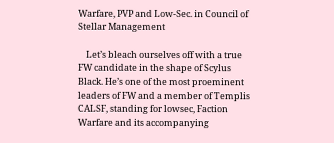Warfare, PVP and Low-Sec. in Council of Stellar Management

    Let’s bleach ourselves off with a true FW candidate in the shape of Scylus Black. He’s one of the most proeminent leaders of FW and a member of Templis CALSF, standing for lowsec, Faction Warfare and its accompanying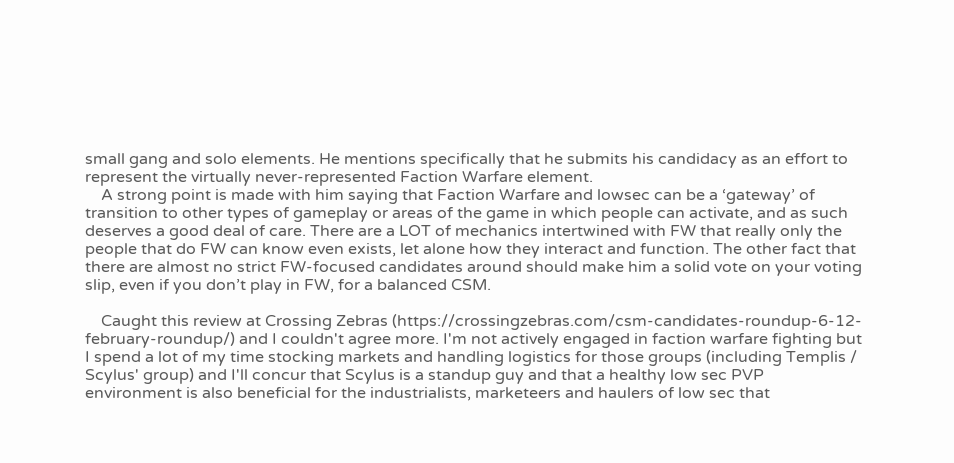small gang and solo elements. He mentions specifically that he submits his candidacy as an effort to represent the virtually never-represented Faction Warfare element.
    A strong point is made with him saying that Faction Warfare and lowsec can be a ‘gateway’ of transition to other types of gameplay or areas of the game in which people can activate, and as such deserves a good deal of care. There are a LOT of mechanics intertwined with FW that really only the people that do FW can know even exists, let alone how they interact and function. The other fact that there are almost no strict FW-focused candidates around should make him a solid vote on your voting slip, even if you don’t play in FW, for a balanced CSM.

    Caught this review at Crossing Zebras (https://crossingzebras.com/csm-candidates-roundup-6-12-february-roundup/) and I couldn't agree more. I'm not actively engaged in faction warfare fighting but I spend a lot of my time stocking markets and handling logistics for those groups (including Templis / Scylus' group) and I'll concur that Scylus is a standup guy and that a healthy low sec PVP environment is also beneficial for the industrialists, marketeers and haulers of low sec that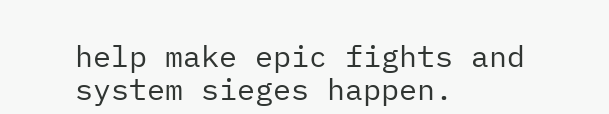help make epic fights and system sieges happen.